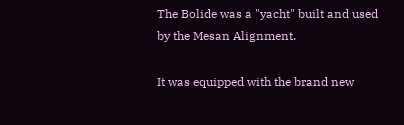The Bolide was a "yacht" built and used by the Mesan Alignment.

It was equipped with the brand new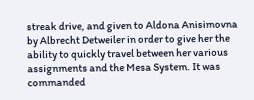streak drive, and given to Aldona Anisimovna by Albrecht Detweiler in order to give her the ability to quickly travel between her various assignments and the Mesa System. It was commanded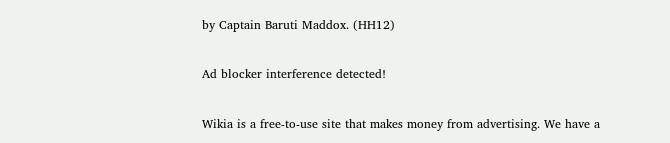by Captain Baruti Maddox. (HH12)

Ad blocker interference detected!

Wikia is a free-to-use site that makes money from advertising. We have a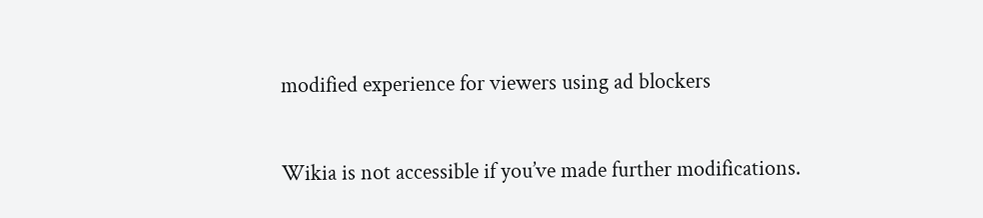modified experience for viewers using ad blockers

Wikia is not accessible if you’ve made further modifications.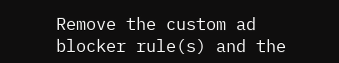Remove the custom ad blocker rule(s) and the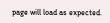page will load as expected.